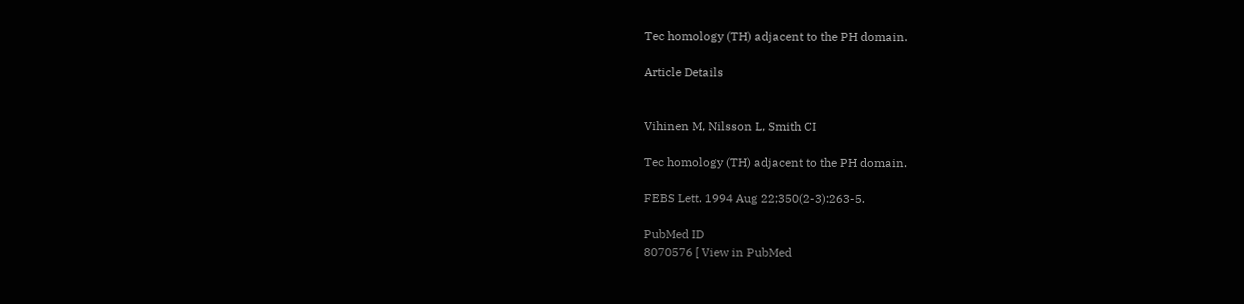Tec homology (TH) adjacent to the PH domain.

Article Details


Vihinen M, Nilsson L, Smith CI

Tec homology (TH) adjacent to the PH domain.

FEBS Lett. 1994 Aug 22;350(2-3):263-5.

PubMed ID
8070576 [ View in PubMed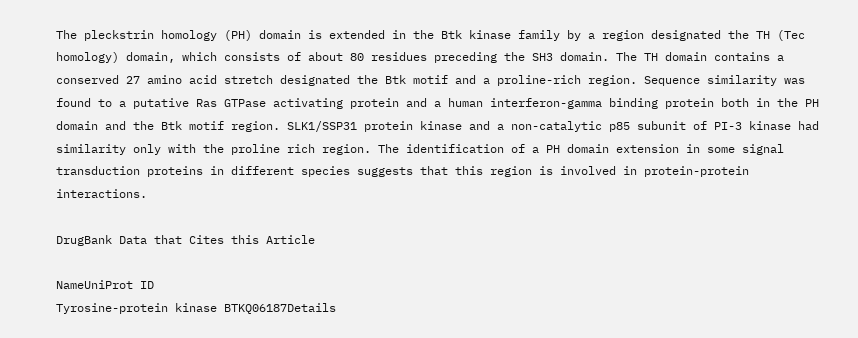The pleckstrin homology (PH) domain is extended in the Btk kinase family by a region designated the TH (Tec homology) domain, which consists of about 80 residues preceding the SH3 domain. The TH domain contains a conserved 27 amino acid stretch designated the Btk motif and a proline-rich region. Sequence similarity was found to a putative Ras GTPase activating protein and a human interferon-gamma binding protein both in the PH domain and the Btk motif region. SLK1/SSP31 protein kinase and a non-catalytic p85 subunit of PI-3 kinase had similarity only with the proline rich region. The identification of a PH domain extension in some signal transduction proteins in different species suggests that this region is involved in protein-protein interactions.

DrugBank Data that Cites this Article

NameUniProt ID
Tyrosine-protein kinase BTKQ06187Details